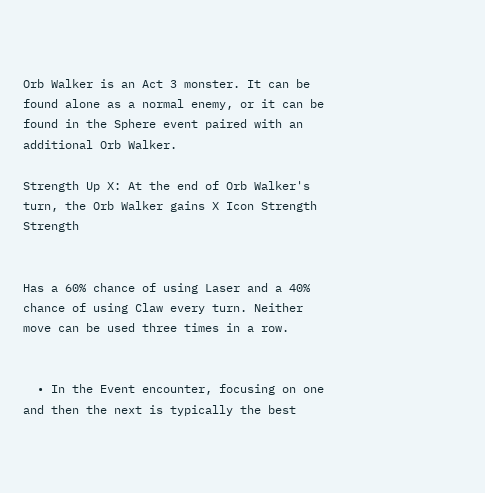Orb Walker is an Act 3 monster. It can be found alone as a normal enemy, or it can be found in the Sphere event paired with an additional Orb Walker.

Strength Up X: At the end of Orb Walker's turn, the Orb Walker gains X Icon Strength Strength


Has a 60% chance of using Laser and a 40% chance of using Claw every turn. Neither move can be used three times in a row.


  • In the Event encounter, focusing on one and then the next is typically the best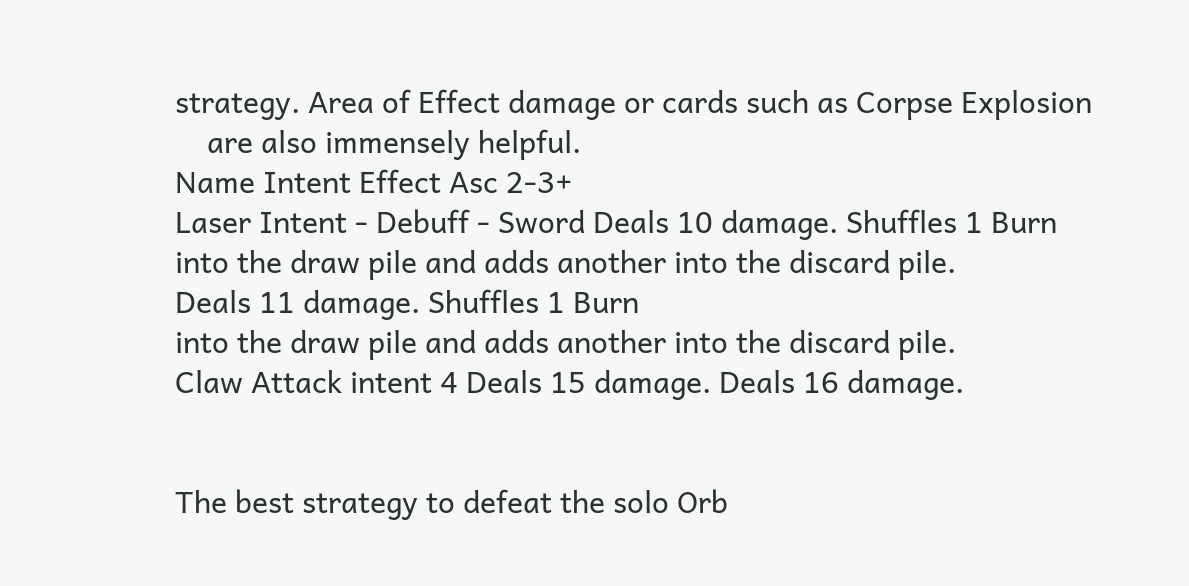strategy. Area of Effect damage or cards such as Corpse Explosion
    are also immensely helpful.
Name Intent Effect Asc 2-3+
Laser Intent - Debuff - Sword Deals 10 damage. Shuffles 1 Burn
into the draw pile and adds another into the discard pile.
Deals 11 damage. Shuffles 1 Burn
into the draw pile and adds another into the discard pile.
Claw Attack intent 4 Deals 15 damage. Deals 16 damage.


The best strategy to defeat the solo Orb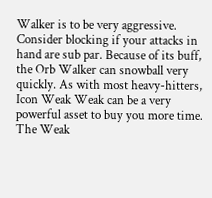Walker is to be very aggressive. Consider blocking if your attacks in hand are sub par. Because of its buff, the Orb Walker can snowball very quickly. As with most heavy-hitters, Icon Weak Weak can be a very powerful asset to buy you more time. The Weak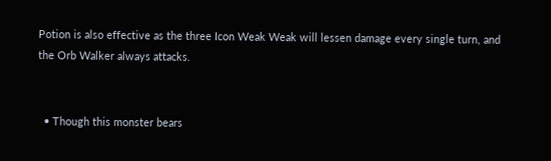Potion is also effective as the three Icon Weak Weak will lessen damage every single turn, and the Orb Walker always attacks.


  • Though this monster bears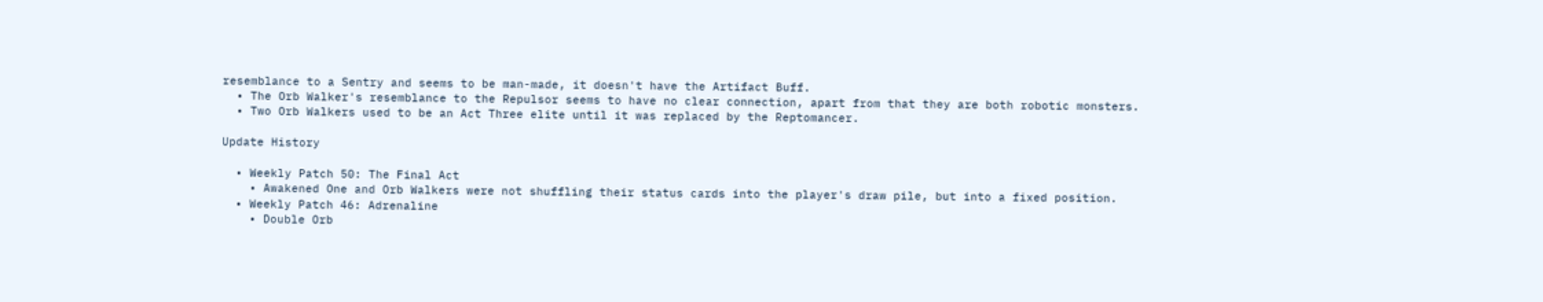resemblance to a Sentry and seems to be man-made, it doesn't have the Artifact Buff.
  • The Orb Walker's resemblance to the Repulsor seems to have no clear connection, apart from that they are both robotic monsters.
  • Two Orb Walkers used to be an Act Three elite until it was replaced by the Reptomancer.

Update History

  • Weekly Patch 50: The Final Act
    • Awakened One and Orb Walkers were not shuffling their status cards into the player's draw pile, but into a fixed position.
  • Weekly Patch 46: Adrenaline
    • Double Orb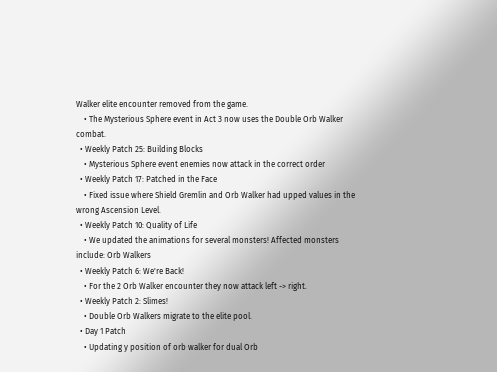Walker elite encounter removed from the game.
    • The Mysterious Sphere event in Act 3 now uses the Double Orb Walker combat.
  • Weekly Patch 25: Building Blocks
    • Mysterious Sphere event enemies now attack in the correct order
  • Weekly Patch 17: Patched in the Face
    • Fixed issue where Shield Gremlin and Orb Walker had upped values in the wrong Ascension Level.
  • Weekly Patch 10: Quality of Life
    • We updated the animations for several monsters! Affected monsters include: Orb Walkers
  • Weekly Patch 6: We're Back!
    • For the 2 Orb Walker encounter they now attack left -> right.
  • Weekly Patch 2: Slimes!
    • Double Orb Walkers migrate to the elite pool.
  • Day 1 Patch
    • Updating y position of orb walker for dual Orb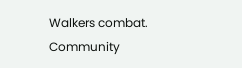Walkers combat.
Community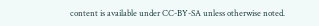content is available under CC-BY-SA unless otherwise noted.